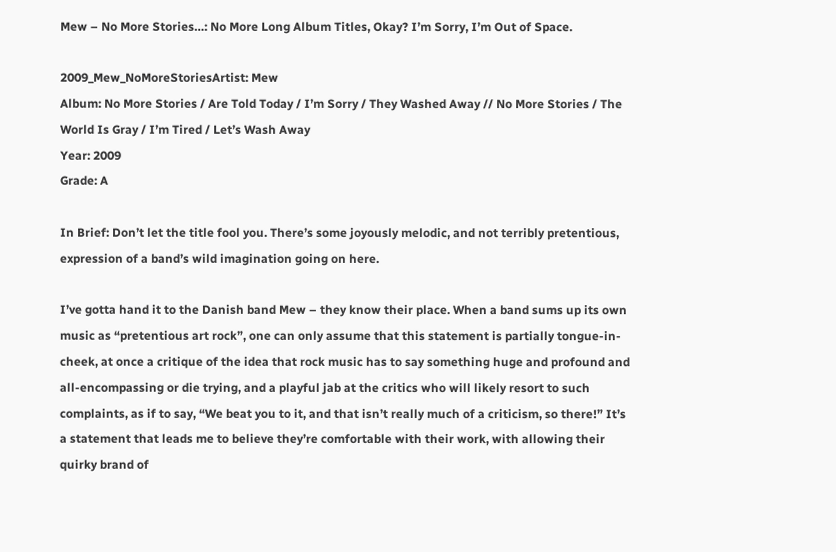Mew – No More Stories…: No More Long Album Titles, Okay? I’m Sorry, I’m Out of Space.

2009_Mew_NoMoreStoriesArtist: Mew
Album: No More Stories / Are Told Today / I’m Sorry / They Washed Away // No More Stories / The World Is Gray / I’m Tired / Let’s Wash Away
Year: 2009
Grade: A

In Brief: Don’t let the title fool you. There’s some joyously melodic, and not terribly pretentious, expression of a band’s wild imagination going on here.

I’ve gotta hand it to the Danish band Mew – they know their place. When a band sums up its own music as “pretentious art rock”, one can only assume that this statement is partially tongue-in-cheek, at once a critique of the idea that rock music has to say something huge and profound and all-encompassing or die trying, and a playful jab at the critics who will likely resort to such complaints, as if to say, “We beat you to it, and that isn’t really much of a criticism, so there!” It’s a statement that leads me to believe they’re comfortable with their work, with allowing their quirky brand of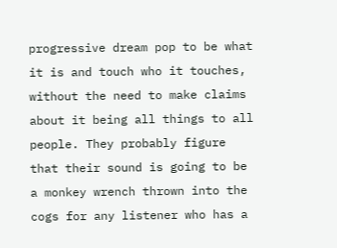progressive dream pop to be what it is and touch who it touches, without the need to make claims about it being all things to all people. They probably figure that their sound is going to be a monkey wrench thrown into the cogs for any listener who has a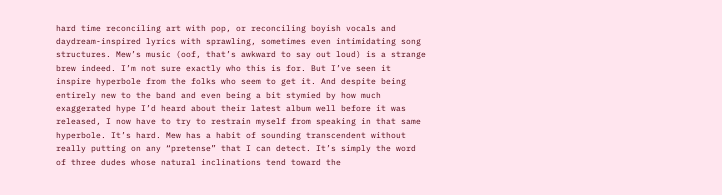hard time reconciling art with pop, or reconciling boyish vocals and daydream-inspired lyrics with sprawling, sometimes even intimidating song structures. Mew’s music (oof, that’s awkward to say out loud) is a strange brew indeed. I’m not sure exactly who this is for. But I’ve seen it inspire hyperbole from the folks who seem to get it. And despite being entirely new to the band and even being a bit stymied by how much exaggerated hype I’d heard about their latest album well before it was released, I now have to try to restrain myself from speaking in that same hyperbole. It’s hard. Mew has a habit of sounding transcendent without really putting on any “pretense” that I can detect. It’s simply the word of three dudes whose natural inclinations tend toward the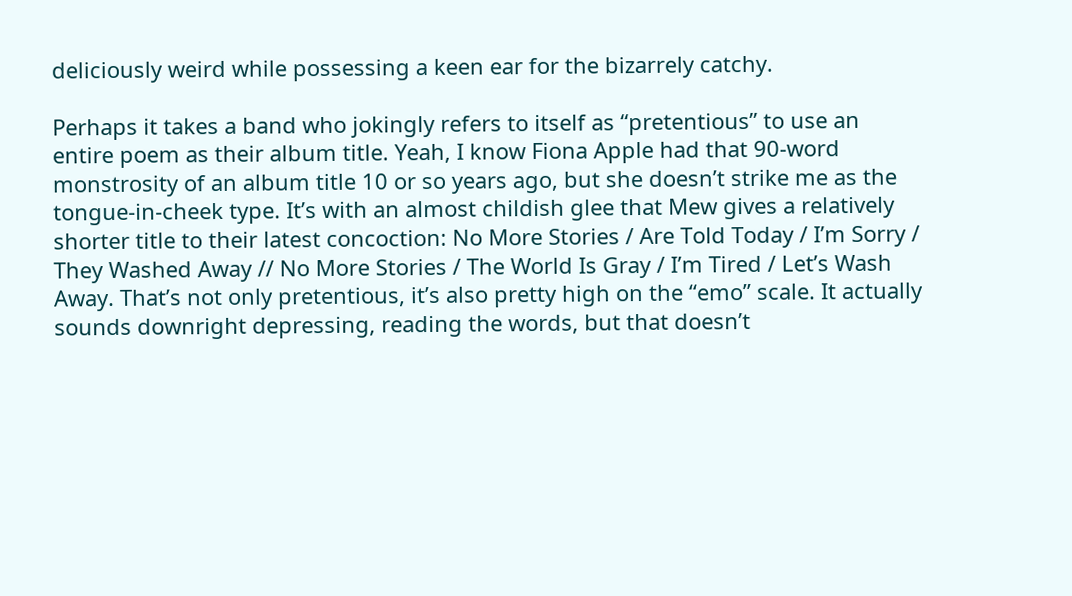deliciously weird while possessing a keen ear for the bizarrely catchy.

Perhaps it takes a band who jokingly refers to itself as “pretentious” to use an entire poem as their album title. Yeah, I know Fiona Apple had that 90-word monstrosity of an album title 10 or so years ago, but she doesn’t strike me as the tongue-in-cheek type. It’s with an almost childish glee that Mew gives a relatively shorter title to their latest concoction: No More Stories / Are Told Today / I’m Sorry / They Washed Away // No More Stories / The World Is Gray / I’m Tired / Let’s Wash Away. That’s not only pretentious, it’s also pretty high on the “emo” scale. It actually sounds downright depressing, reading the words, but that doesn’t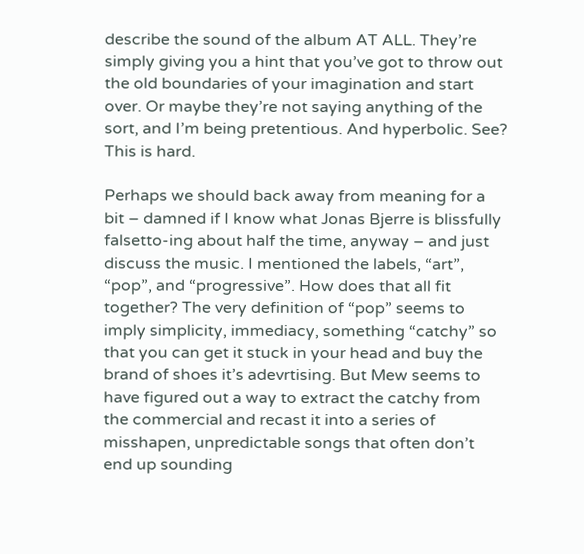describe the sound of the album AT ALL. They’re simply giving you a hint that you’ve got to throw out the old boundaries of your imagination and start over. Or maybe they’re not saying anything of the sort, and I’m being pretentious. And hyperbolic. See? This is hard.

Perhaps we should back away from meaning for a bit – damned if I know what Jonas Bjerre is blissfully falsetto-ing about half the time, anyway – and just discuss the music. I mentioned the labels, “art”, “pop”, and “progressive”. How does that all fit together? The very definition of “pop” seems to imply simplicity, immediacy, something “catchy” so that you can get it stuck in your head and buy the brand of shoes it’s adevrtising. But Mew seems to have figured out a way to extract the catchy from the commercial and recast it into a series of misshapen, unpredictable songs that often don’t end up sounding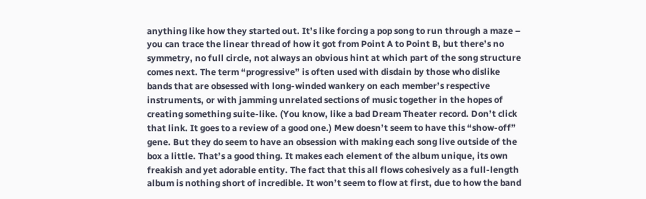anything like how they started out. It’s like forcing a pop song to run through a maze – you can trace the linear thread of how it got from Point A to Point B, but there’s no symmetry, no full circle, not always an obvious hint at which part of the song structure comes next. The term “progressive” is often used with disdain by those who dislike bands that are obsessed with long-winded wankery on each member’s respective instruments, or with jamming unrelated sections of music together in the hopes of creating something suite-like. (You know, like a bad Dream Theater record. Don’t click that link. It goes to a review of a good one.) Mew doesn’t seem to have this “show-off” gene. But they do seem to have an obsession with making each song live outside of the box a little. That’s a good thing. It makes each element of the album unique, its own freakish and yet adorable entity. The fact that this all flows cohesively as a full-length album is nothing short of incredible. It won’t seem to flow at first, due to how the band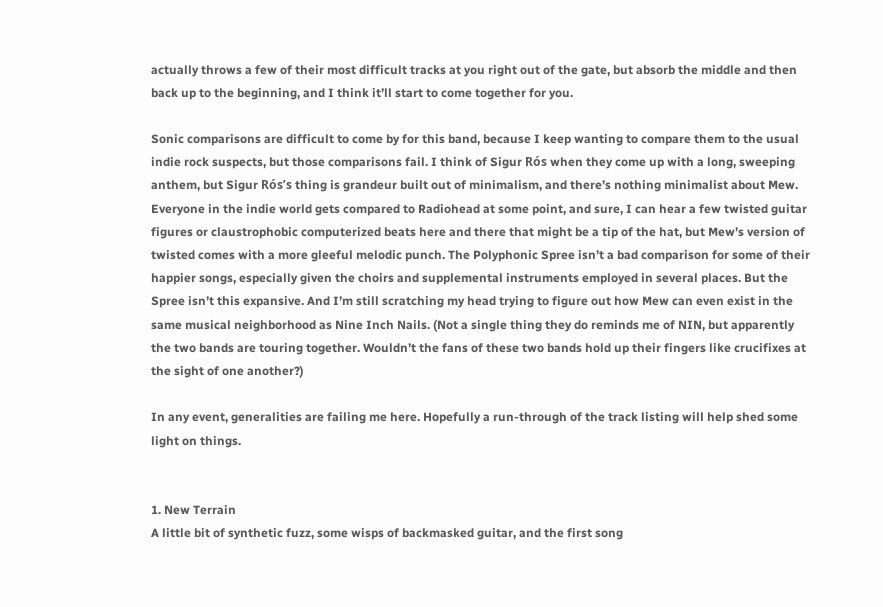actually throws a few of their most difficult tracks at you right out of the gate, but absorb the middle and then back up to the beginning, and I think it’ll start to come together for you.

Sonic comparisons are difficult to come by for this band, because I keep wanting to compare them to the usual indie rock suspects, but those comparisons fail. I think of Sigur Rós when they come up with a long, sweeping anthem, but Sigur Rós’s thing is grandeur built out of minimalism, and there’s nothing minimalist about Mew. Everyone in the indie world gets compared to Radiohead at some point, and sure, I can hear a few twisted guitar figures or claustrophobic computerized beats here and there that might be a tip of the hat, but Mew’s version of twisted comes with a more gleeful melodic punch. The Polyphonic Spree isn’t a bad comparison for some of their happier songs, especially given the choirs and supplemental instruments employed in several places. But the Spree isn’t this expansive. And I’m still scratching my head trying to figure out how Mew can even exist in the same musical neighborhood as Nine Inch Nails. (Not a single thing they do reminds me of NIN, but apparently the two bands are touring together. Wouldn’t the fans of these two bands hold up their fingers like crucifixes at the sight of one another?)

In any event, generalities are failing me here. Hopefully a run-through of the track listing will help shed some light on things.


1. New Terrain
A little bit of synthetic fuzz, some wisps of backmasked guitar, and the first song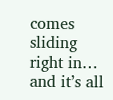comes sliding right in… and it’s all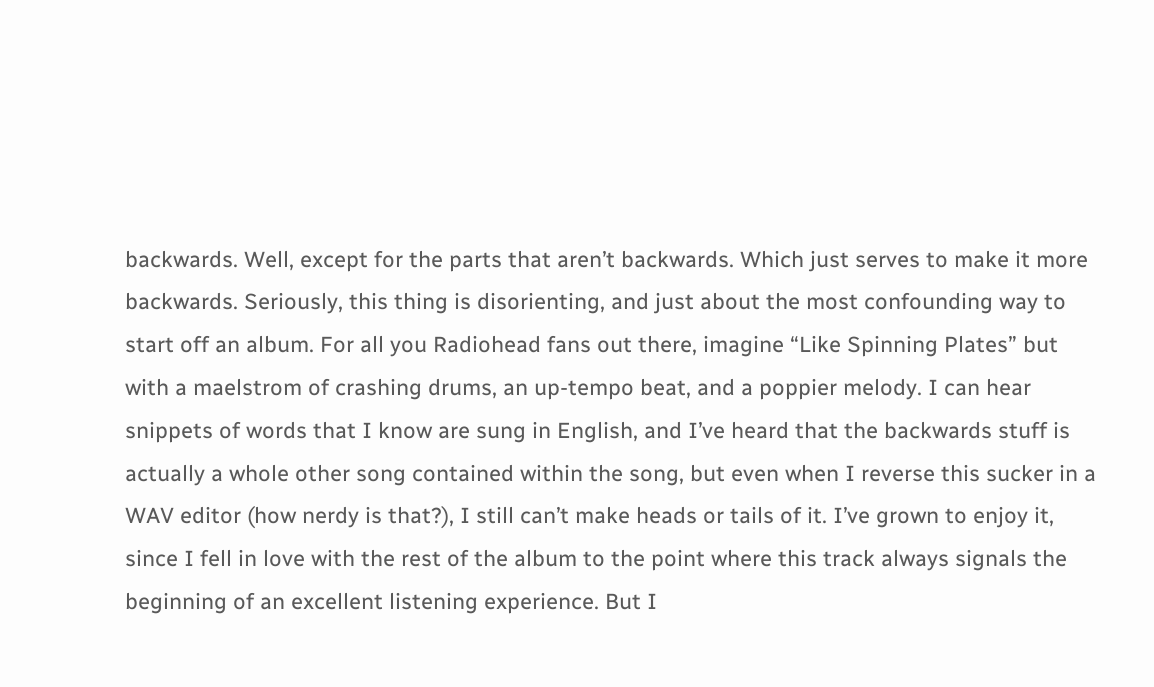backwards. Well, except for the parts that aren’t backwards. Which just serves to make it more backwards. Seriously, this thing is disorienting, and just about the most confounding way to start off an album. For all you Radiohead fans out there, imagine “Like Spinning Plates” but with a maelstrom of crashing drums, an up-tempo beat, and a poppier melody. I can hear snippets of words that I know are sung in English, and I’ve heard that the backwards stuff is actually a whole other song contained within the song, but even when I reverse this sucker in a WAV editor (how nerdy is that?), I still can’t make heads or tails of it. I’ve grown to enjoy it, since I fell in love with the rest of the album to the point where this track always signals the beginning of an excellent listening experience. But I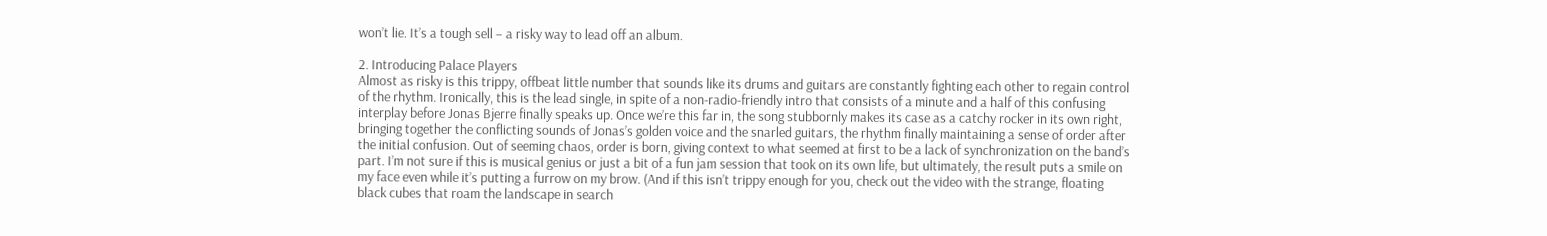won’t lie. It’s a tough sell – a risky way to lead off an album.

2. Introducing Palace Players
Almost as risky is this trippy, offbeat little number that sounds like its drums and guitars are constantly fighting each other to regain control of the rhythm. Ironically, this is the lead single, in spite of a non-radio-friendly intro that consists of a minute and a half of this confusing interplay before Jonas Bjerre finally speaks up. Once we’re this far in, the song stubbornly makes its case as a catchy rocker in its own right, bringing together the conflicting sounds of Jonas’s golden voice and the snarled guitars, the rhythm finally maintaining a sense of order after the initial confusion. Out of seeming chaos, order is born, giving context to what seemed at first to be a lack of synchronization on the band’s part. I’m not sure if this is musical genius or just a bit of a fun jam session that took on its own life, but ultimately, the result puts a smile on my face even while it’s putting a furrow on my brow. (And if this isn’t trippy enough for you, check out the video with the strange, floating black cubes that roam the landscape in search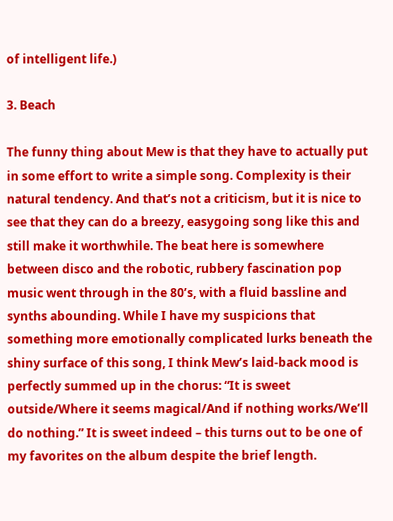of intelligent life.)

3. Beach

The funny thing about Mew is that they have to actually put in some effort to write a simple song. Complexity is their natural tendency. And that’s not a criticism, but it is nice to see that they can do a breezy, easygoing song like this and still make it worthwhile. The beat here is somewhere between disco and the robotic, rubbery fascination pop music went through in the 80’s, with a fluid bassline and synths abounding. While I have my suspicions that something more emotionally complicated lurks beneath the shiny surface of this song, I think Mew’s laid-back mood is perfectly summed up in the chorus: “It is sweet outside/Where it seems magical/And if nothing works/We’ll do nothing.” It is sweet indeed – this turns out to be one of my favorites on the album despite the brief length.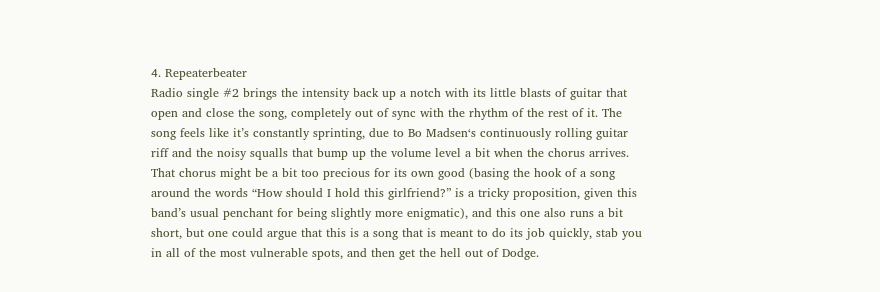4. Repeaterbeater
Radio single #2 brings the intensity back up a notch with its little blasts of guitar that open and close the song, completely out of sync with the rhythm of the rest of it. The song feels like it’s constantly sprinting, due to Bo Madsen‘s continuously rolling guitar riff and the noisy squalls that bump up the volume level a bit when the chorus arrives. That chorus might be a bit too precious for its own good (basing the hook of a song around the words “How should I hold this girlfriend?” is a tricky proposition, given this band’s usual penchant for being slightly more enigmatic), and this one also runs a bit short, but one could argue that this is a song that is meant to do its job quickly, stab you in all of the most vulnerable spots, and then get the hell out of Dodge.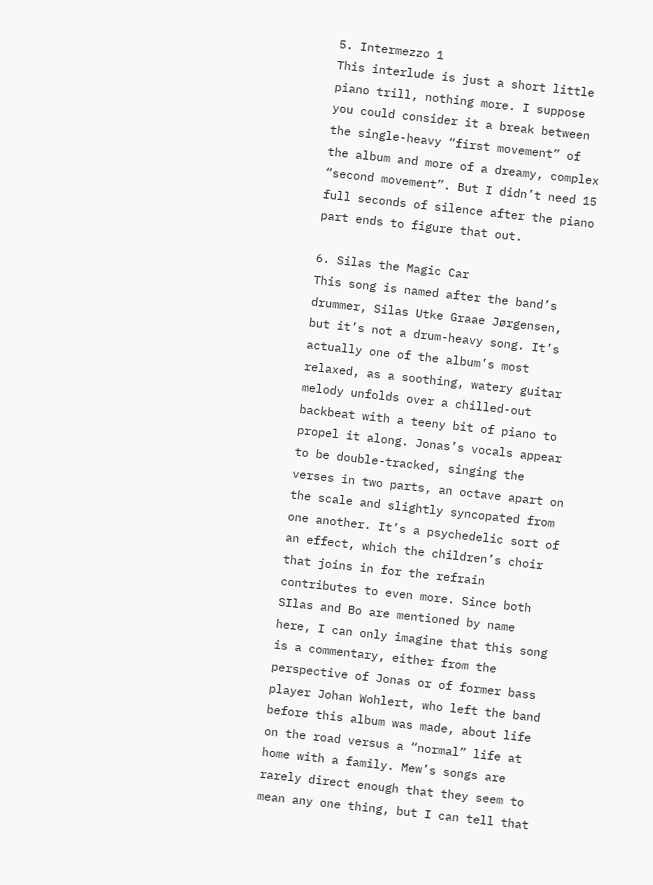5. Intermezzo 1
This interlude is just a short little piano trill, nothing more. I suppose you could consider it a break between the single-heavy “first movement” of the album and more of a dreamy, complex “second movement”. But I didn’t need 15 full seconds of silence after the piano part ends to figure that out.

6. Silas the Magic Car
This song is named after the band’s drummer, Silas Utke Graae Jørgensen, but it’s not a drum-heavy song. It’s actually one of the album’s most relaxed, as a soothing, watery guitar melody unfolds over a chilled-out backbeat with a teeny bit of piano to propel it along. Jonas’s vocals appear to be double-tracked, singing the verses in two parts, an octave apart on the scale and slightly syncopated from one another. It’s a psychedelic sort of an effect, which the children’s choir that joins in for the refrain contributes to even more. Since both SIlas and Bo are mentioned by name here, I can only imagine that this song is a commentary, either from the perspective of Jonas or of former bass player Johan Wohlert, who left the band before this album was made, about life on the road versus a “normal” life at home with a family. Mew’s songs are rarely direct enough that they seem to mean any one thing, but I can tell that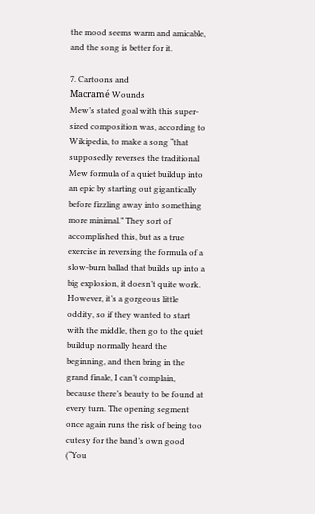the mood seems warm and amicable, and the song is better for it.

7. Cartoons and
Macramé Wounds
Mew’s stated goal with this super-sized composition was, according to Wikipedia, to make a song “that supposedly reverses the traditional Mew formula of a quiet buildup into an epic by starting out gigantically before fizzling away into something more minimal.” They sort of accomplished this, but as a true exercise in reversing the formula of a slow-burn ballad that builds up into a big explosion, it doesn’t quite work. However, it’s a gorgeous little oddity, so if they wanted to start with the middle, then go to the quiet buildup normally heard the beginning, and then bring in the grand finale, I can’t complain, because there’s beauty to be found at every turn. The opening segment once again runs the risk of being too cutesy for the band’s own good (“You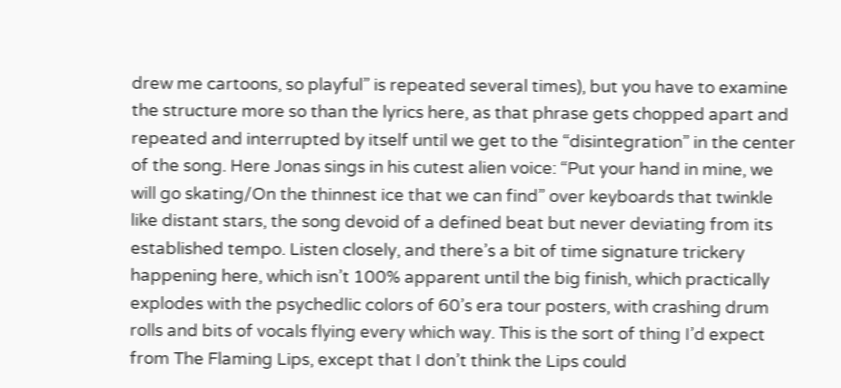drew me cartoons, so playful” is repeated several times), but you have to examine the structure more so than the lyrics here, as that phrase gets chopped apart and repeated and interrupted by itself until we get to the “disintegration” in the center of the song. Here Jonas sings in his cutest alien voice: “Put your hand in mine, we will go skating/On the thinnest ice that we can find” over keyboards that twinkle like distant stars, the song devoid of a defined beat but never deviating from its established tempo. Listen closely, and there’s a bit of time signature trickery happening here, which isn’t 100% apparent until the big finish, which practically explodes with the psychedlic colors of 60’s era tour posters, with crashing drum rolls and bits of vocals flying every which way. This is the sort of thing I’d expect from The Flaming Lips, except that I don’t think the Lips could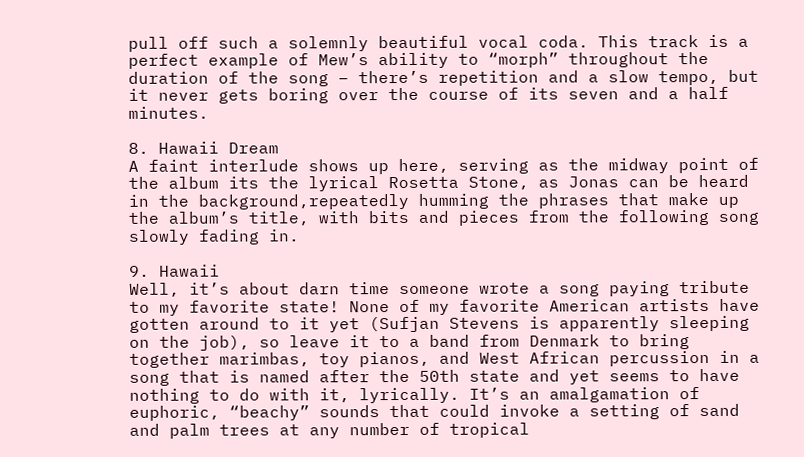pull off such a solemnly beautiful vocal coda. This track is a perfect example of Mew’s ability to “morph” throughout the duration of the song – there’s repetition and a slow tempo, but it never gets boring over the course of its seven and a half minutes.

8. Hawaii Dream
A faint interlude shows up here, serving as the midway point of the album its the lyrical Rosetta Stone, as Jonas can be heard in the background,repeatedly humming the phrases that make up the album’s title, with bits and pieces from the following song slowly fading in.

9. Hawaii
Well, it’s about darn time someone wrote a song paying tribute to my favorite state! None of my favorite American artists have gotten around to it yet (Sufjan Stevens is apparently sleeping on the job), so leave it to a band from Denmark to bring together marimbas, toy pianos, and West African percussion in a song that is named after the 50th state and yet seems to have nothing to do with it, lyrically. It’s an amalgamation of euphoric, “beachy” sounds that could invoke a setting of sand and palm trees at any number of tropical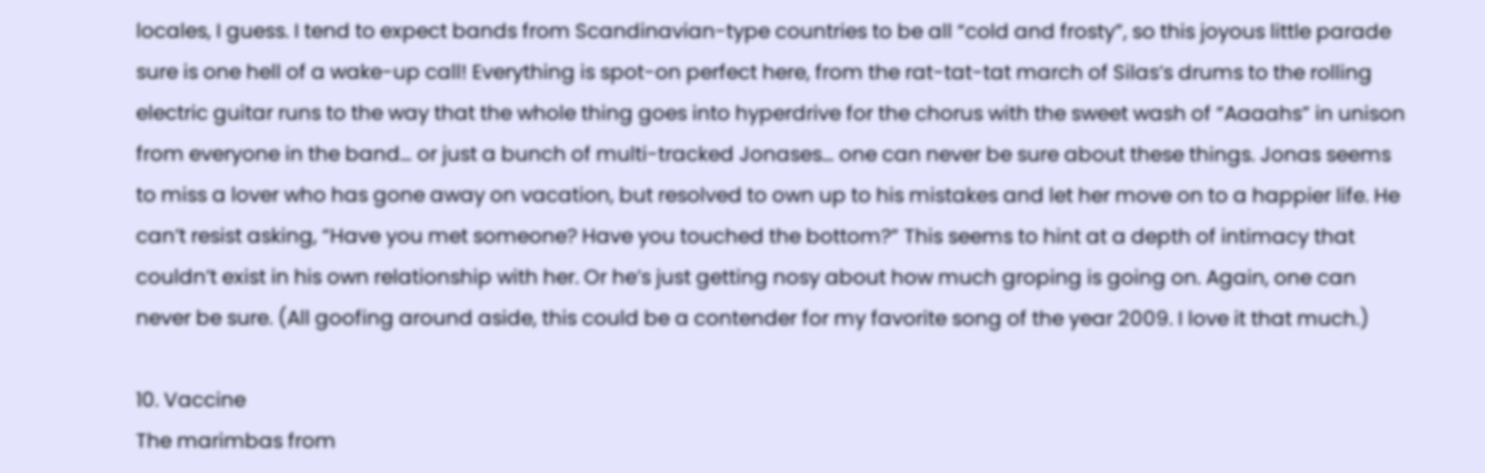locales, I guess. I tend to expect bands from Scandinavian-type countries to be all “cold and frosty”, so this joyous little parade sure is one hell of a wake-up call! Everything is spot-on perfect here, from the rat-tat-tat march of Silas’s drums to the rolling electric guitar runs to the way that the whole thing goes into hyperdrive for the chorus with the sweet wash of “Aaaahs” in unison from everyone in the band… or just a bunch of multi-tracked Jonases… one can never be sure about these things. Jonas seems to miss a lover who has gone away on vacation, but resolved to own up to his mistakes and let her move on to a happier life. He can’t resist asking, “Have you met someone? Have you touched the bottom?” This seems to hint at a depth of intimacy that couldn’t exist in his own relationship with her. Or he’s just getting nosy about how much groping is going on. Again, one can never be sure. (All goofing around aside, this could be a contender for my favorite song of the year 2009. I love it that much.)

10. Vaccine
The marimbas from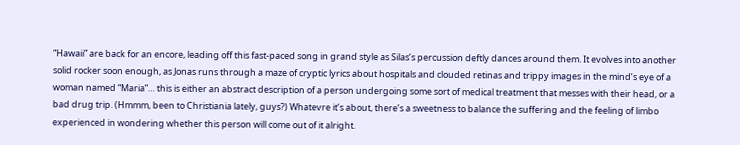“Hawaii” are back for an encore, leading off this fast-paced song in grand style as Silas’s percussion deftly dances around them. It evolves into another solid rocker soon enough, as Jonas runs through a maze of cryptic lyrics about hospitals and clouded retinas and trippy images in the mind’s eye of a woman named “Maria”… this is either an abstract description of a person undergoing some sort of medical treatment that messes with their head, or a bad drug trip. (Hmmm, been to Christiania lately, guys?) Whatevre it’s about, there’s a sweetness to balance the suffering and the feeling of limbo experienced in wondering whether this person will come out of it alright.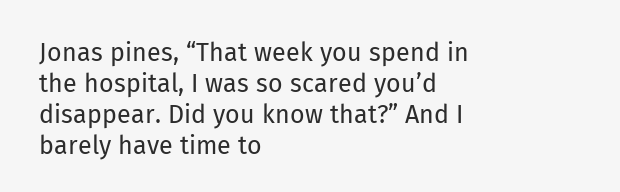Jonas pines, “That week you spend in the hospital, I was so scared you’d disappear. Did you know that?” And I barely have time to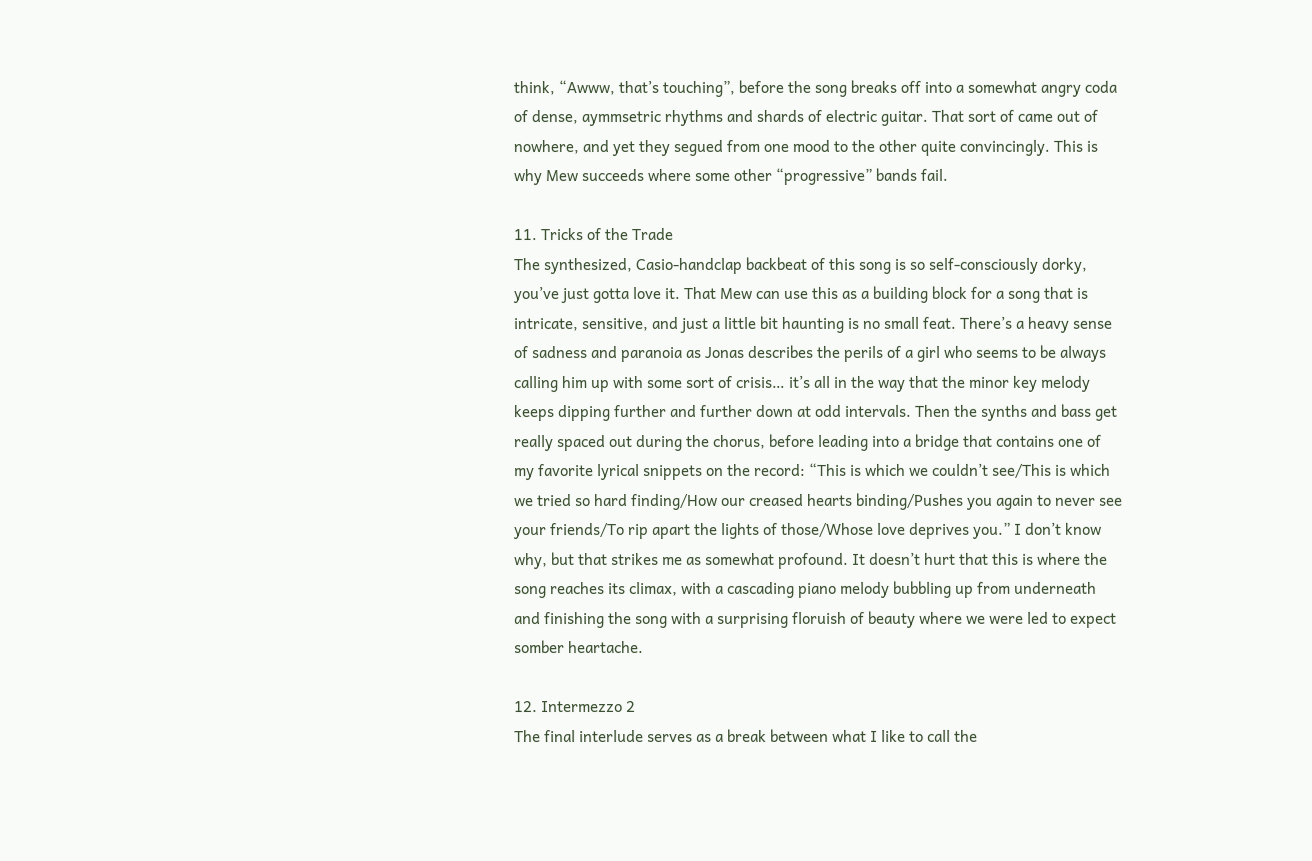think, “Awww, that’s touching”, before the song breaks off into a somewhat angry coda of dense, aymmsetric rhythms and shards of electric guitar. That sort of came out of nowhere, and yet they segued from one mood to the other quite convincingly. This is why Mew succeeds where some other “progressive” bands fail.

11. Tricks of the Trade
The synthesized, Casio-handclap backbeat of this song is so self-consciously dorky, you’ve just gotta love it. That Mew can use this as a building block for a song that is intricate, sensitive, and just a little bit haunting is no small feat. There’s a heavy sense of sadness and paranoia as Jonas describes the perils of a girl who seems to be always calling him up with some sort of crisis… it’s all in the way that the minor key melody keeps dipping further and further down at odd intervals. Then the synths and bass get really spaced out during the chorus, before leading into a bridge that contains one of my favorite lyrical snippets on the record: “This is which we couldn’t see/This is which we tried so hard finding/How our creased hearts binding/Pushes you again to never see your friends/To rip apart the lights of those/Whose love deprives you.” I don’t know why, but that strikes me as somewhat profound. It doesn’t hurt that this is where the song reaches its climax, with a cascading piano melody bubbling up from underneath and finishing the song with a surprising floruish of beauty where we were led to expect somber heartache.

12. Intermezzo 2
The final interlude serves as a break between what I like to call the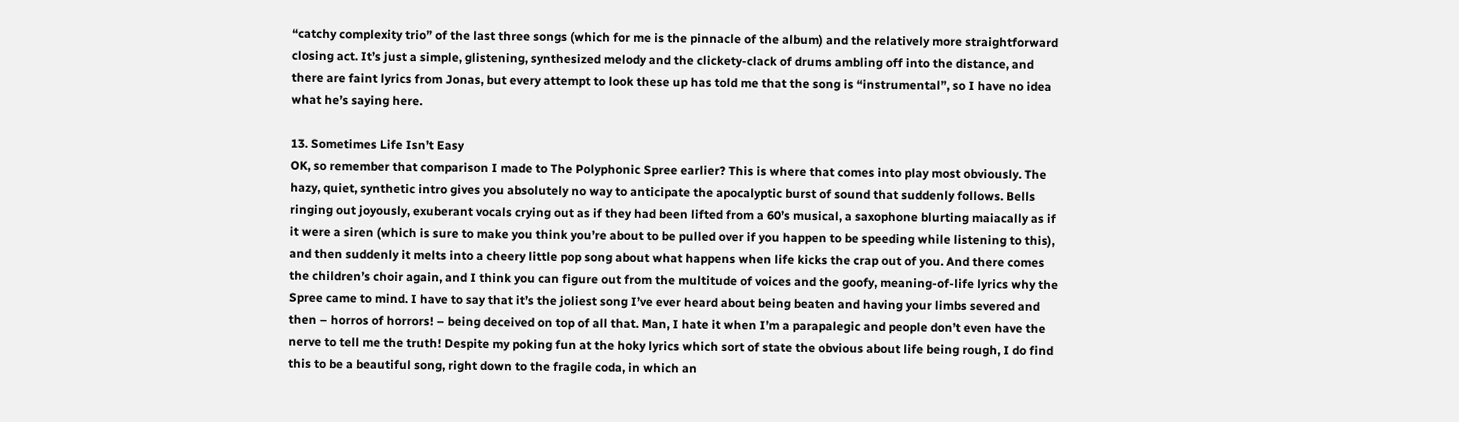“catchy complexity trio” of the last three songs (which for me is the pinnacle of the album) and the relatively more straightforward closing act. It’s just a simple, glistening, synthesized melody and the clickety-clack of drums ambling off into the distance, and there are faint lyrics from Jonas, but every attempt to look these up has told me that the song is “instrumental”, so I have no idea what he’s saying here.

13. Sometimes Life Isn’t Easy
OK, so remember that comparison I made to The Polyphonic Spree earlier? This is where that comes into play most obviously. The hazy, quiet, synthetic intro gives you absolutely no way to anticipate the apocalyptic burst of sound that suddenly follows. Bells ringing out joyously, exuberant vocals crying out as if they had been lifted from a 60’s musical, a saxophone blurting maiacally as if it were a siren (which is sure to make you think you’re about to be pulled over if you happen to be speeding while listening to this), and then suddenly it melts into a cheery little pop song about what happens when life kicks the crap out of you. And there comes the children’s choir again, and I think you can figure out from the multitude of voices and the goofy, meaning-of-life lyrics why the Spree came to mind. I have to say that it’s the joliest song I’ve ever heard about being beaten and having your limbs severed and then – horros of horrors! – being deceived on top of all that. Man, I hate it when I’m a parapalegic and people don’t even have the nerve to tell me the truth! Despite my poking fun at the hoky lyrics which sort of state the obvious about life being rough, I do find this to be a beautiful song, right down to the fragile coda, in which an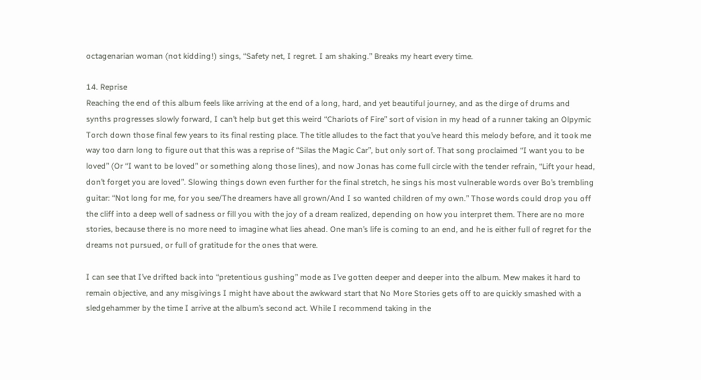octagenarian woman (not kidding!) sings, “Safety net, I regret. I am shaking.” Breaks my heart every time.

14. Reprise
Reaching the end of this album feels like arriving at the end of a long, hard, and yet beautiful journey, and as the dirge of drums and synths progresses slowly forward, I can’t help but get this weird “Chariots of Fire” sort of vision in my head of a runner taking an Olpymic Torch down those final few years to its final resting place. The title alludes to the fact that you’ve heard this melody before, and it took me way too darn long to figure out that this was a reprise of “Silas the Magic Car”, but only sort of. That song proclaimed “I want you to be loved” (Or “I want to be loved” or something along those lines), and now Jonas has come full circle with the tender refrain, “Lift your head, don’t forget you are loved”. Slowing things down even further for the final stretch, he sings his most vulnerable words over Bo’s trembling guitar: “Not long for me, for you see/The dreamers have all grown/And I so wanted children of my own.” Those words could drop you off the cliff into a deep well of sadness or fill you with the joy of a dream realized, depending on how you interpret them. There are no more stories, because there is no more need to imagine what lies ahead. One man’s life is coming to an end, and he is either full of regret for the dreams not pursued, or full of gratitude for the ones that were.

I can see that I’ve drifted back into “pretentious gushing” mode as I’ve gotten deeper and deeper into the album. Mew makes it hard to remain objective, and any misgivings I might have about the awkward start that No More Stories gets off to are quickly smashed with a sledgehammer by the time I arrive at the album’s second act. While I recommend taking in the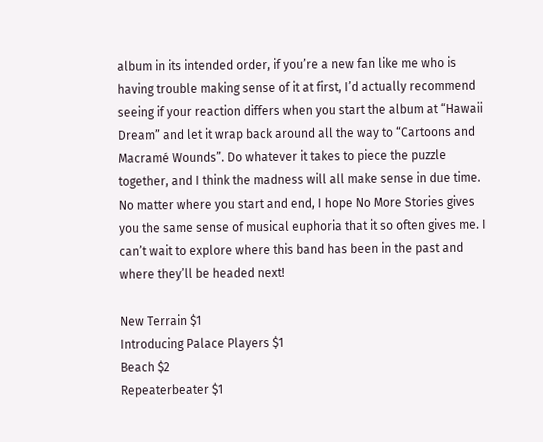album in its intended order, if you’re a new fan like me who is having trouble making sense of it at first, I’d actually recommend seeing if your reaction differs when you start the album at “Hawaii Dream” and let it wrap back around all the way to “Cartoons and Macramé Wounds”. Do whatever it takes to piece the puzzle together, and I think the madness will all make sense in due time. No matter where you start and end, I hope No More Stories gives you the same sense of musical euphoria that it so often gives me. I can’t wait to explore where this band has been in the past and where they’ll be headed next!

New Terrain $1
Introducing Palace Players $1
Beach $2
Repeaterbeater $1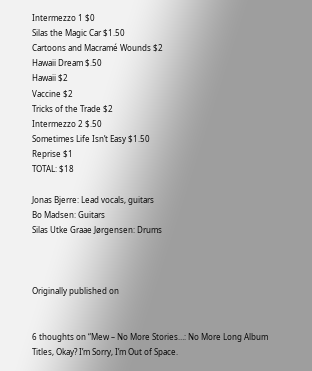Intermezzo 1 $0
Silas the Magic Car $1.50
Cartoons and Macramé Wounds $2
Hawaii Dream $.50
Hawaii $2
Vaccine $2
Tricks of the Trade $2
Intermezzo 2 $.50
Sometimes Life Isn’t Easy $1.50
Reprise $1
TOTAL: $18

Jonas Bjerre: Lead vocals, guitars
Bo Madsen: Guitars
Silas Utke Graae Jørgensen: Drums



Originally published on


6 thoughts on “Mew – No More Stories…: No More Long Album Titles, Okay? I’m Sorry, I’m Out of Space.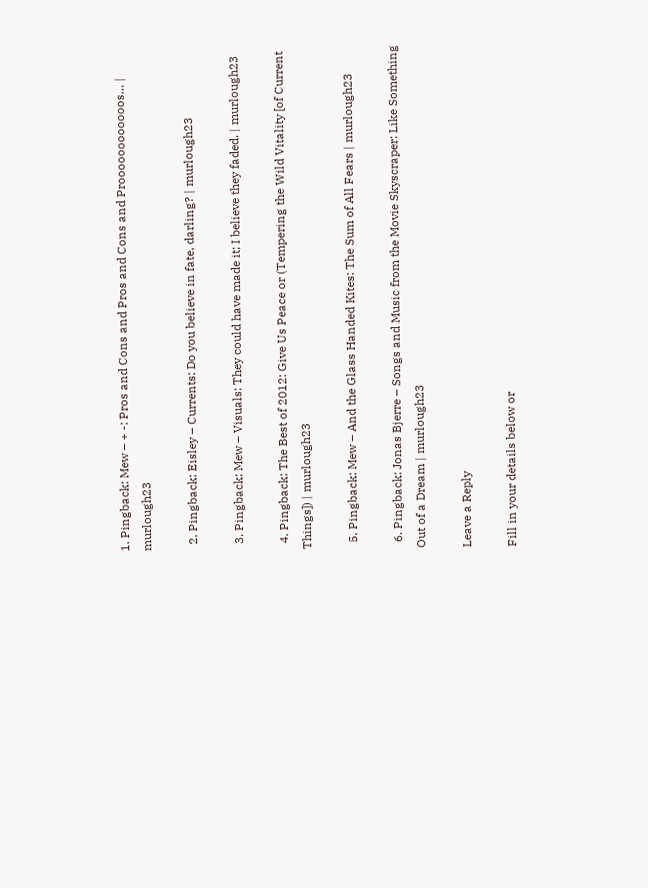1. Pingback: Mew – + -: Pros and Cons and Pros and Cons and Proooooooooooos… | murlough23

  2. Pingback: Eisley – Currents: Do you believe in fate, darling? | murlough23

  3. Pingback: Mew – Visuals: They could have made it; I believe they faded. | murlough23

  4. Pingback: The Best of 2012: Give Us Peace or (Tempering the Wild Vitality [of Current Things]) | murlough23

  5. Pingback: Mew – And the Glass Handed Kites: The Sum of All Fears | murlough23

  6. Pingback: Jonas Bjerre – Songs and Music from the Movie Skyscraper: Like Something Out of a Dream | murlough23

Leave a Reply

Fill in your details below or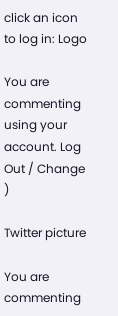click an icon to log in: Logo

You are commenting using your account. Log Out / Change )

Twitter picture

You are commenting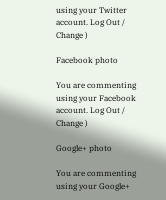using your Twitter account. Log Out / Change )

Facebook photo

You are commenting using your Facebook account. Log Out / Change )

Google+ photo

You are commenting using your Google+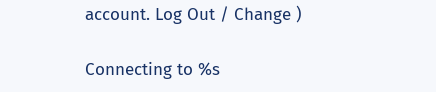account. Log Out / Change )

Connecting to %s